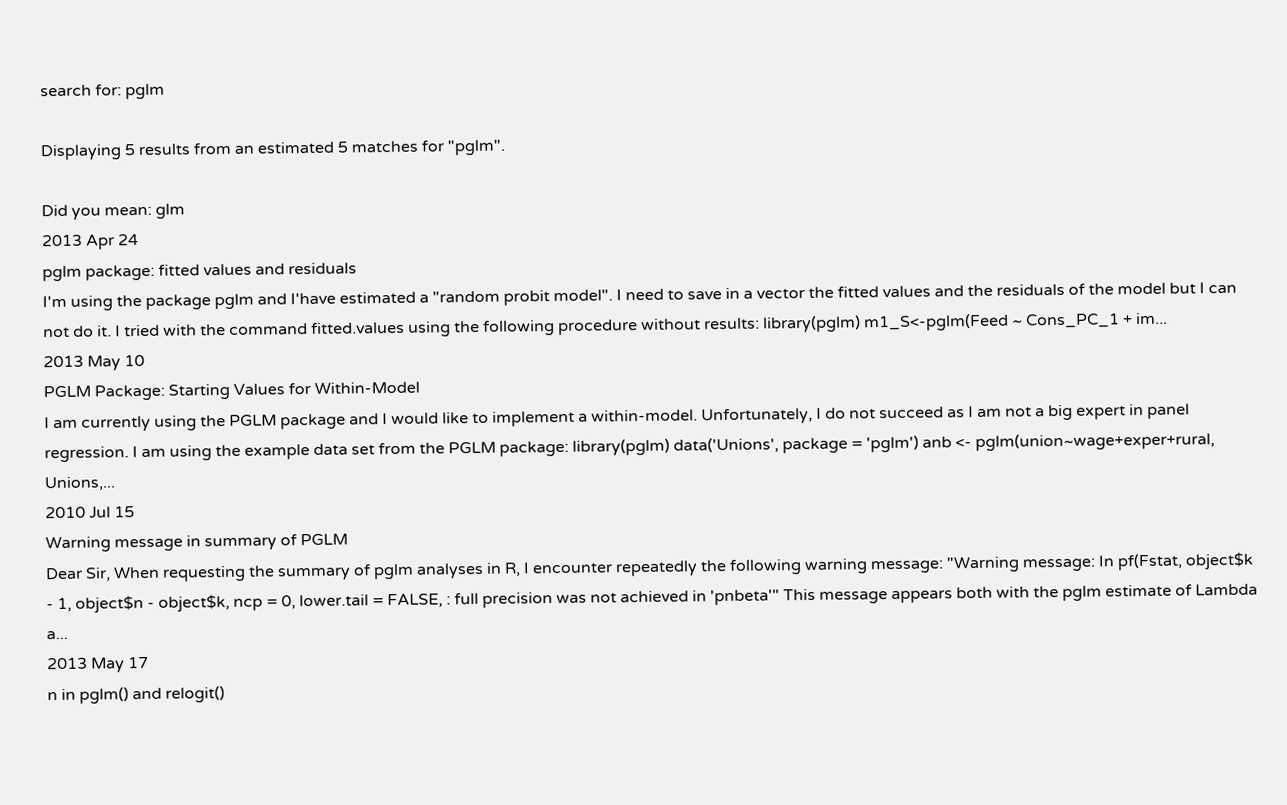search for: pglm

Displaying 5 results from an estimated 5 matches for "pglm".

Did you mean: glm
2013 Apr 24
pglm package: fitted values and residuals
I'm using the package pglm and I'have estimated a "random probit model". I need to save in a vector the fitted values and the residuals of the model but I can not do it. I tried with the command fitted.values using the following procedure without results: library(pglm) m1_S<-pglm(Feed ~ Cons_PC_1 + im...
2013 May 10
PGLM Package: Starting Values for Within-Model
I am currently using the PGLM package and I would like to implement a within-model. Unfortunately, I do not succeed as I am not a big expert in panel regression. I am using the example data set from the PGLM package: library(pglm) data('Unions', package = 'pglm') anb <- pglm(union~wage+exper+rural, Unions,...
2010 Jul 15
Warning message in summary of PGLM
Dear Sir, When requesting the summary of pglm analyses in R, I encounter repeatedly the following warning message: "Warning message: In pf(Fstat, object$k - 1, object$n - object$k, ncp = 0, lower.tail = FALSE, : full precision was not achieved in 'pnbeta'" This message appears both with the pglm estimate of Lambda a...
2013 May 17
n in pglm() and relogit()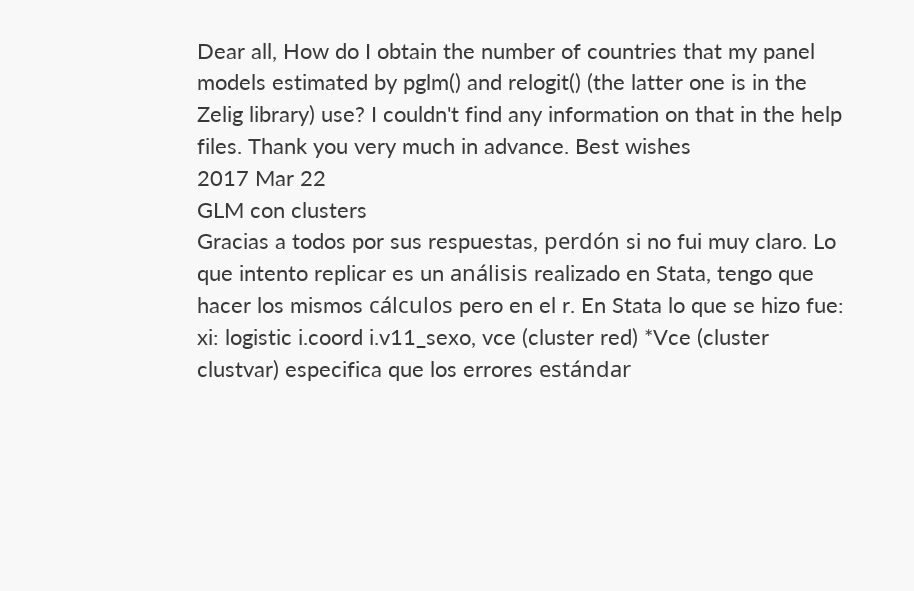Dear all, How do I obtain the number of countries that my panel models estimated by pglm() and relogit() (the latter one is in the Zelig library) use? I couldn't find any information on that in the help files. Thank you very much in advance. Best wishes
2017 Mar 22
GLM con clusters
Gracias a todos por sus respuestas, perdón si no fui muy claro. Lo que intento replicar es un análisis realizado en Stata, tengo que hacer los mismos cálculos pero en el r. En Stata lo que se hizo fue: xi: logistic i.coord i.v11_sexo, vce (cluster red) *Vce (cluster clustvar) especifica que los errores estándar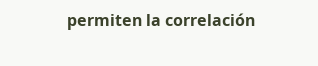permiten la correlación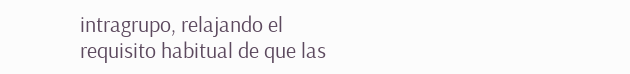intragrupo, relajando el requisito habitual de que las